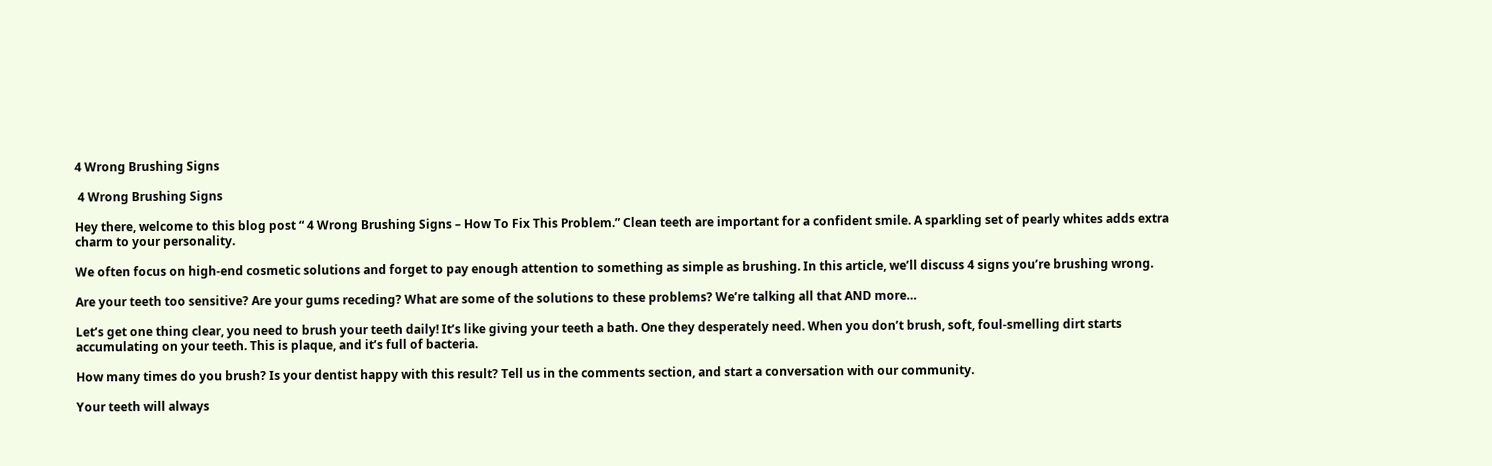4 Wrong Brushing Signs

 4 Wrong Brushing Signs

Hey there, welcome to this blog post “ 4 Wrong Brushing Signs – How To Fix This Problem.” Clean teeth are important for a confident smile. A sparkling set of pearly whites adds extra charm to your personality.

We often focus on high-end cosmetic solutions and forget to pay enough attention to something as simple as brushing. In this article, we’ll discuss 4 signs you’re brushing wrong.

Are your teeth too sensitive? Are your gums receding? What are some of the solutions to these problems? We’re talking all that AND more…

Let’s get one thing clear, you need to brush your teeth daily! It’s like giving your teeth a bath. One they desperately need. When you don’t brush, soft, foul-smelling dirt starts accumulating on your teeth. This is plaque, and it’s full of bacteria.

How many times do you brush? Is your dentist happy with this result? Tell us in the comments section, and start a conversation with our community.

Your teeth will always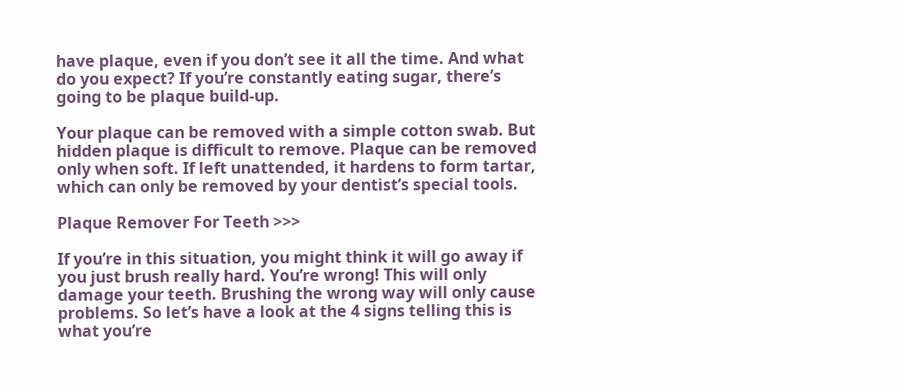have plaque, even if you don’t see it all the time. And what do you expect? If you’re constantly eating sugar, there’s going to be plaque build-up.

Your plaque can be removed with a simple cotton swab. But hidden plaque is difficult to remove. Plaque can be removed only when soft. If left unattended, it hardens to form tartar, which can only be removed by your dentist’s special tools.

Plaque Remover For Teeth >>>

If you’re in this situation, you might think it will go away if you just brush really hard. You’re wrong! This will only damage your teeth. Brushing the wrong way will only cause problems. So let’s have a look at the 4 signs telling this is what you’re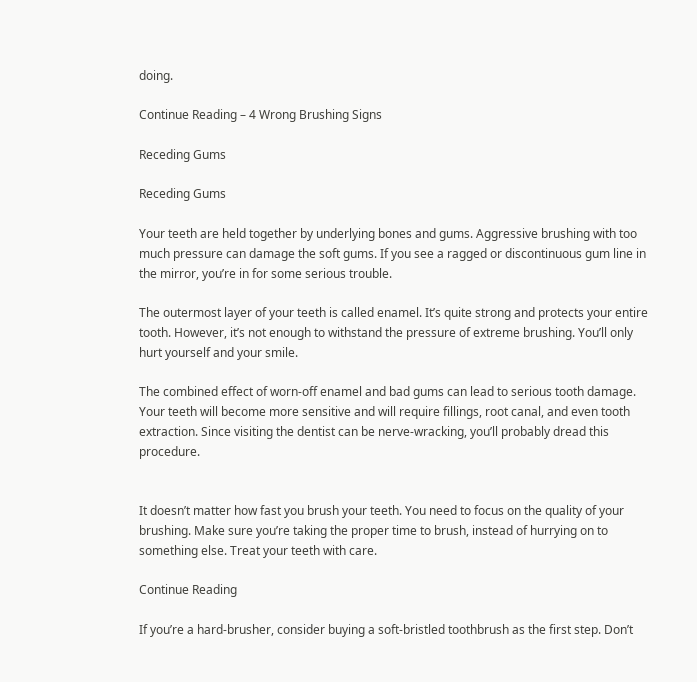doing.

Continue Reading – 4 Wrong Brushing Signs

Receding Gums

Receding Gums

Your teeth are held together by underlying bones and gums. Aggressive brushing with too much pressure can damage the soft gums. If you see a ragged or discontinuous gum line in the mirror, you’re in for some serious trouble.

The outermost layer of your teeth is called enamel. It’s quite strong and protects your entire tooth. However, it’s not enough to withstand the pressure of extreme brushing. You’ll only hurt yourself and your smile.

The combined effect of worn-off enamel and bad gums can lead to serious tooth damage. Your teeth will become more sensitive and will require fillings, root canal, and even tooth extraction. Since visiting the dentist can be nerve-wracking, you’ll probably dread this procedure.


It doesn’t matter how fast you brush your teeth. You need to focus on the quality of your brushing. Make sure you’re taking the proper time to brush, instead of hurrying on to something else. Treat your teeth with care.

Continue Reading

If you’re a hard-brusher, consider buying a soft-bristled toothbrush as the first step. Don’t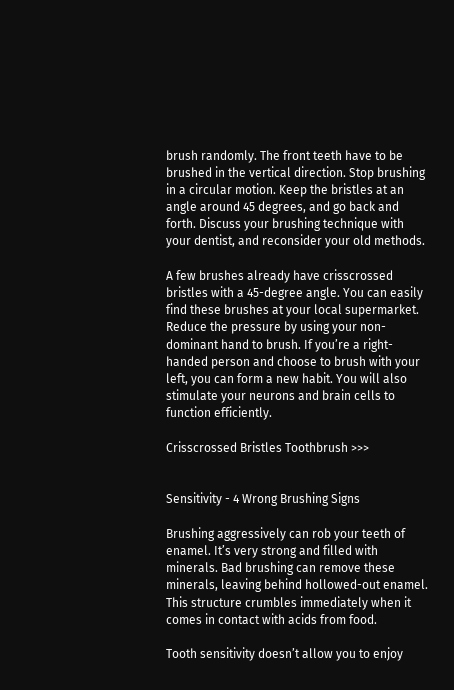brush randomly. The front teeth have to be brushed in the vertical direction. Stop brushing in a circular motion. Keep the bristles at an angle around 45 degrees, and go back and forth. Discuss your brushing technique with your dentist, and reconsider your old methods.

A few brushes already have crisscrossed bristles with a 45-degree angle. You can easily find these brushes at your local supermarket. Reduce the pressure by using your non-dominant hand to brush. If you’re a right-handed person and choose to brush with your left, you can form a new habit. You will also stimulate your neurons and brain cells to function efficiently.

Crisscrossed Bristles Toothbrush >>>


Sensitivity - 4 Wrong Brushing Signs

Brushing aggressively can rob your teeth of enamel. It’s very strong and filled with minerals. Bad brushing can remove these minerals, leaving behind hollowed-out enamel. This structure crumbles immediately when it comes in contact with acids from food.

Tooth sensitivity doesn’t allow you to enjoy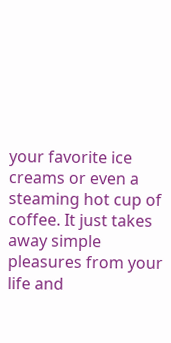your favorite ice creams or even a steaming hot cup of coffee. It just takes away simple pleasures from your life and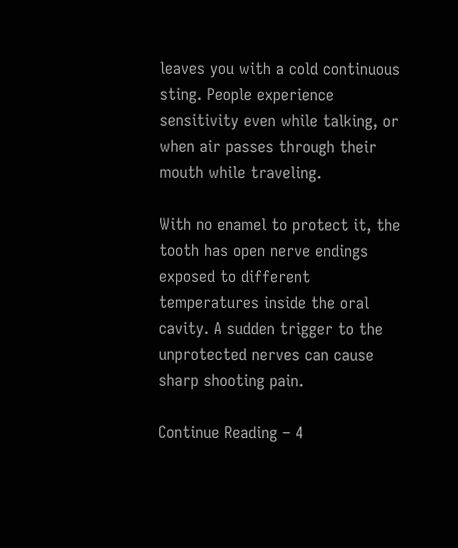leaves you with a cold continuous sting. People experience sensitivity even while talking, or when air passes through their mouth while traveling.

With no enamel to protect it, the tooth has open nerve endings exposed to different temperatures inside the oral cavity. A sudden trigger to the unprotected nerves can cause sharp shooting pain.

Continue Reading – 4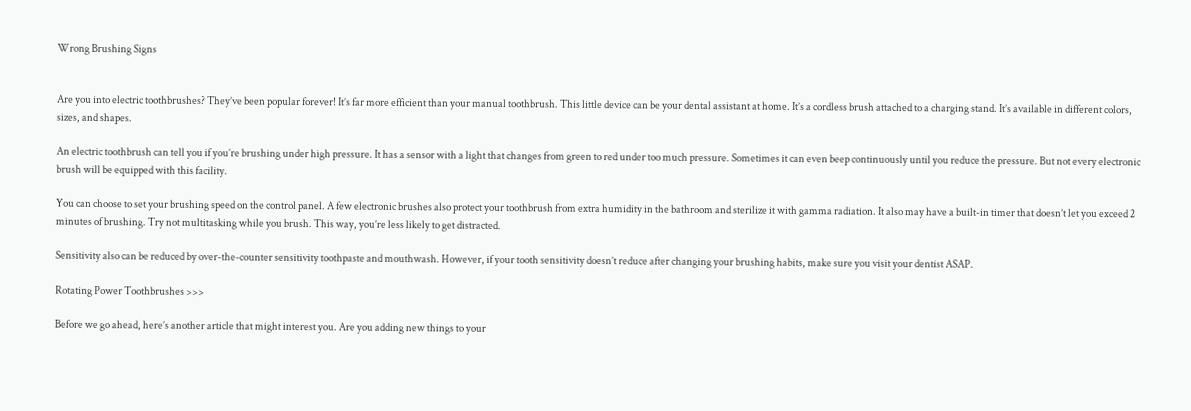Wrong Brushing Signs


Are you into electric toothbrushes? They’ve been popular forever! It’s far more efficient than your manual toothbrush. This little device can be your dental assistant at home. It’s a cordless brush attached to a charging stand. It’s available in different colors, sizes, and shapes.

An electric toothbrush can tell you if you’re brushing under high pressure. It has a sensor with a light that changes from green to red under too much pressure. Sometimes it can even beep continuously until you reduce the pressure. But not every electronic brush will be equipped with this facility.

You can choose to set your brushing speed on the control panel. A few electronic brushes also protect your toothbrush from extra humidity in the bathroom and sterilize it with gamma radiation. It also may have a built-in timer that doesn’t let you exceed 2 minutes of brushing. Try not multitasking while you brush. This way, you’re less likely to get distracted.

Sensitivity also can be reduced by over-the-counter sensitivity toothpaste and mouthwash. However, if your tooth sensitivity doesn’t reduce after changing your brushing habits, make sure you visit your dentist ASAP.

Rotating Power Toothbrushes >>>

Before we go ahead, here’s another article that might interest you. Are you adding new things to your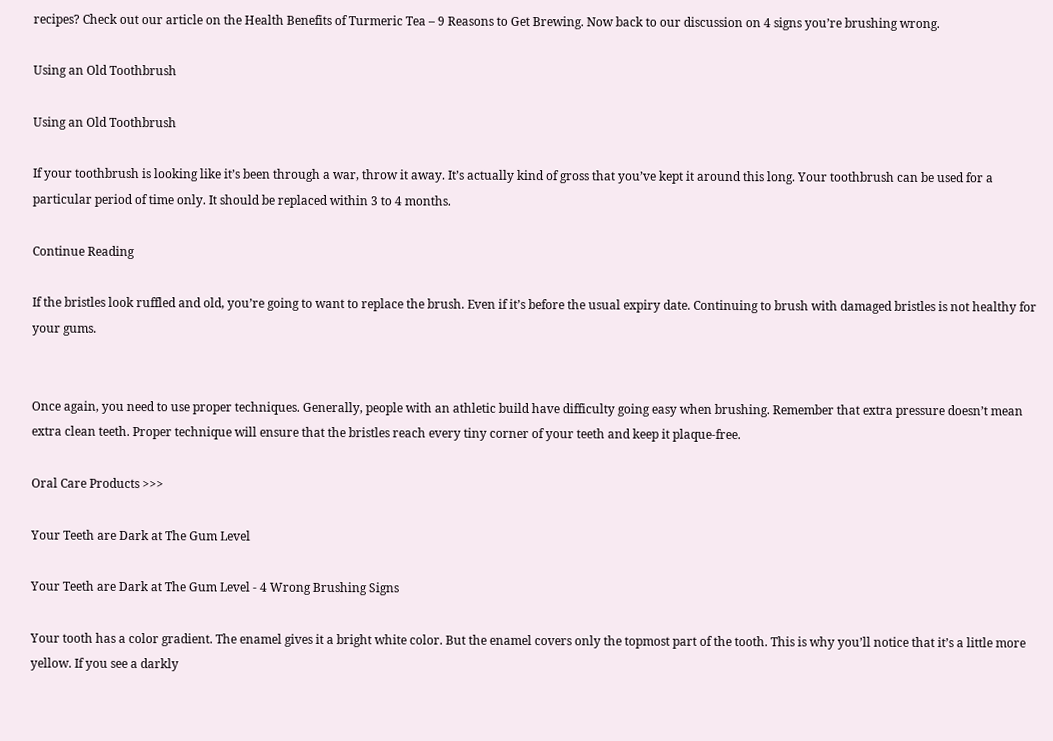recipes? Check out our article on the Health Benefits of Turmeric Tea – 9 Reasons to Get Brewing. Now back to our discussion on 4 signs you’re brushing wrong.

Using an Old Toothbrush

Using an Old Toothbrush

If your toothbrush is looking like it’s been through a war, throw it away. It’s actually kind of gross that you’ve kept it around this long. Your toothbrush can be used for a particular period of time only. It should be replaced within 3 to 4 months.

Continue Reading

If the bristles look ruffled and old, you’re going to want to replace the brush. Even if it’s before the usual expiry date. Continuing to brush with damaged bristles is not healthy for your gums.


Once again, you need to use proper techniques. Generally, people with an athletic build have difficulty going easy when brushing. Remember that extra pressure doesn’t mean extra clean teeth. Proper technique will ensure that the bristles reach every tiny corner of your teeth and keep it plaque-free.

Oral Care Products >>>

Your Teeth are Dark at The Gum Level

Your Teeth are Dark at The Gum Level - 4 Wrong Brushing Signs

Your tooth has a color gradient. The enamel gives it a bright white color. But the enamel covers only the topmost part of the tooth. This is why you’ll notice that it’s a little more yellow. If you see a darkly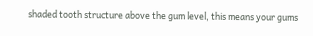shaded tooth structure above the gum level, this means your gums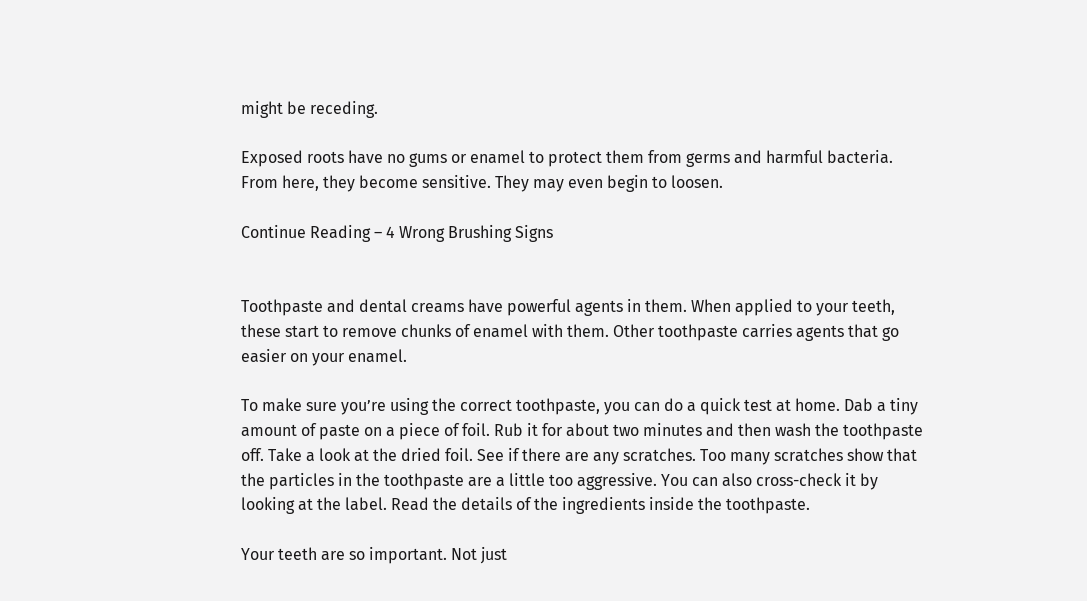might be receding.

Exposed roots have no gums or enamel to protect them from germs and harmful bacteria. From here, they become sensitive. They may even begin to loosen.

Continue Reading – 4 Wrong Brushing Signs


Toothpaste and dental creams have powerful agents in them. When applied to your teeth, these start to remove chunks of enamel with them. Other toothpaste carries agents that go easier on your enamel.

To make sure you’re using the correct toothpaste, you can do a quick test at home. Dab a tiny amount of paste on a piece of foil. Rub it for about two minutes and then wash the toothpaste off. Take a look at the dried foil. See if there are any scratches. Too many scratches show that the particles in the toothpaste are a little too aggressive. You can also cross-check it by looking at the label. Read the details of the ingredients inside the toothpaste.

Your teeth are so important. Not just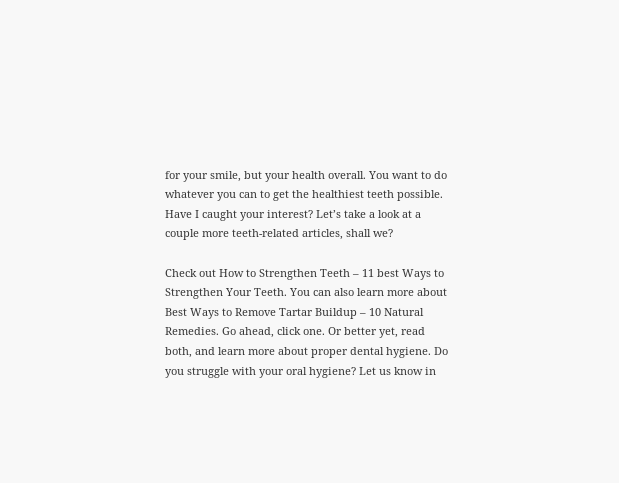for your smile, but your health overall. You want to do whatever you can to get the healthiest teeth possible. Have I caught your interest? Let’s take a look at a couple more teeth-related articles, shall we?

Check out How to Strengthen Teeth – 11 best Ways to Strengthen Your Teeth. You can also learn more about Best Ways to Remove Tartar Buildup – 10 Natural Remedies. Go ahead, click one. Or better yet, read both, and learn more about proper dental hygiene. Do you struggle with your oral hygiene? Let us know in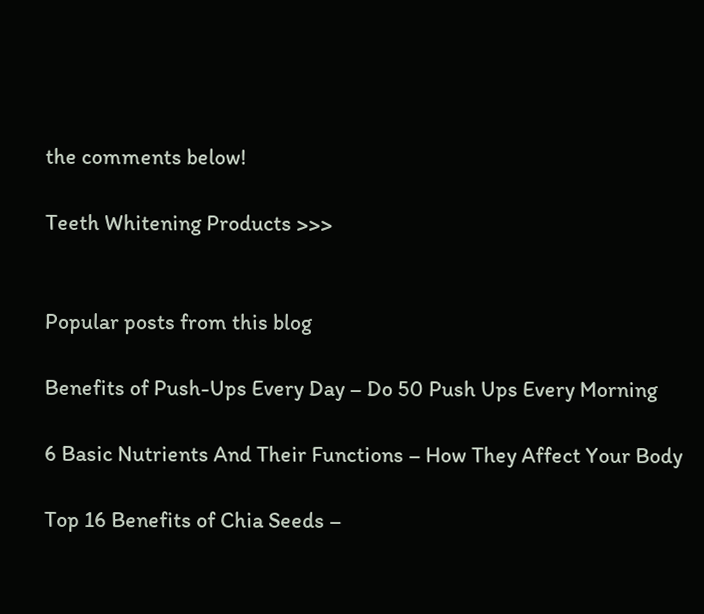the comments below!

Teeth Whitening Products >>>


Popular posts from this blog

Benefits of Push-Ups Every Day – Do 50 Push Ups Every Morning

6 Basic Nutrients And Their Functions – How They Affect Your Body

Top 16 Benefits of Chia Seeds –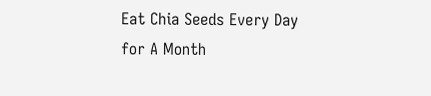Eat Chia Seeds Every Day for A Month